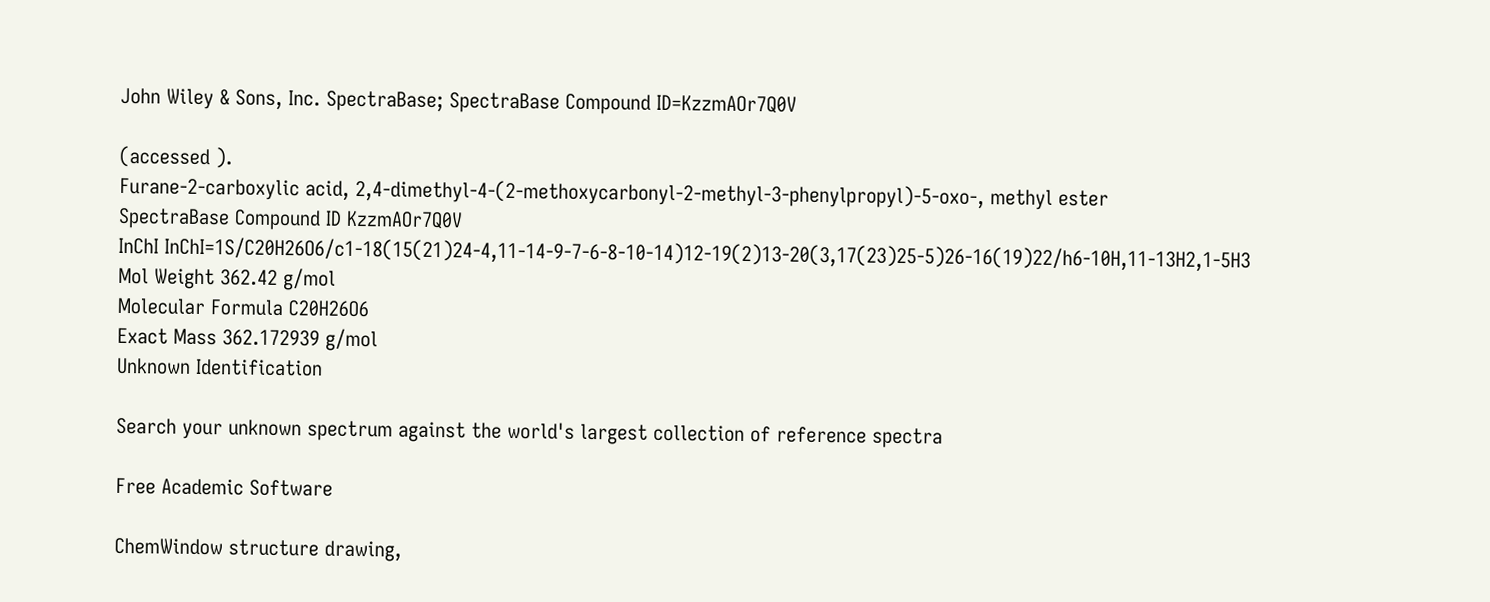John Wiley & Sons, Inc. SpectraBase; SpectraBase Compound ID=KzzmAOr7Q0V

(accessed ).
Furane-2-carboxylic acid, 2,4-dimethyl-4-(2-methoxycarbonyl-2-methyl-3-phenylpropyl)-5-oxo-, methyl ester
SpectraBase Compound ID KzzmAOr7Q0V
InChI InChI=1S/C20H26O6/c1-18(15(21)24-4,11-14-9-7-6-8-10-14)12-19(2)13-20(3,17(23)25-5)26-16(19)22/h6-10H,11-13H2,1-5H3
Mol Weight 362.42 g/mol
Molecular Formula C20H26O6
Exact Mass 362.172939 g/mol
Unknown Identification

Search your unknown spectrum against the world's largest collection of reference spectra

Free Academic Software

ChemWindow structure drawing,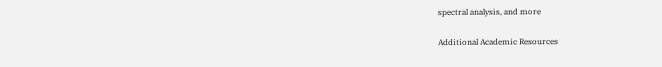spectral analysis, and more

Additional Academic Resources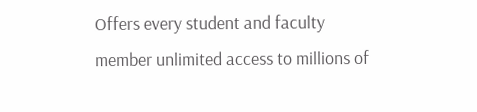Offers every student and faculty member unlimited access to millions of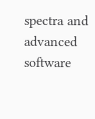spectra and advanced software